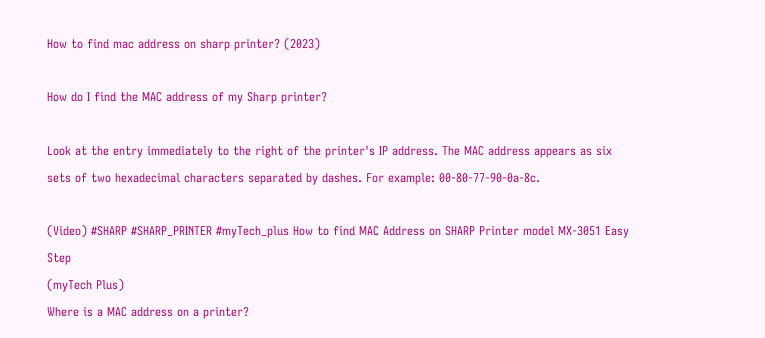How to find mac address on sharp printer? (2023)

How do I find the MAC address of my Sharp printer?

Look at the entry immediately to the right of the printer's IP address. The MAC address appears as six sets of two hexadecimal characters separated by dashes. For example: 00-80-77-90-0a-8c.

(Video) #SHARP #SHARP_PRINTER #myTech_plus How to find MAC Address on SHARP Printer model MX-3051 Easy Step
(myTech Plus)
Where is a MAC address on a printer?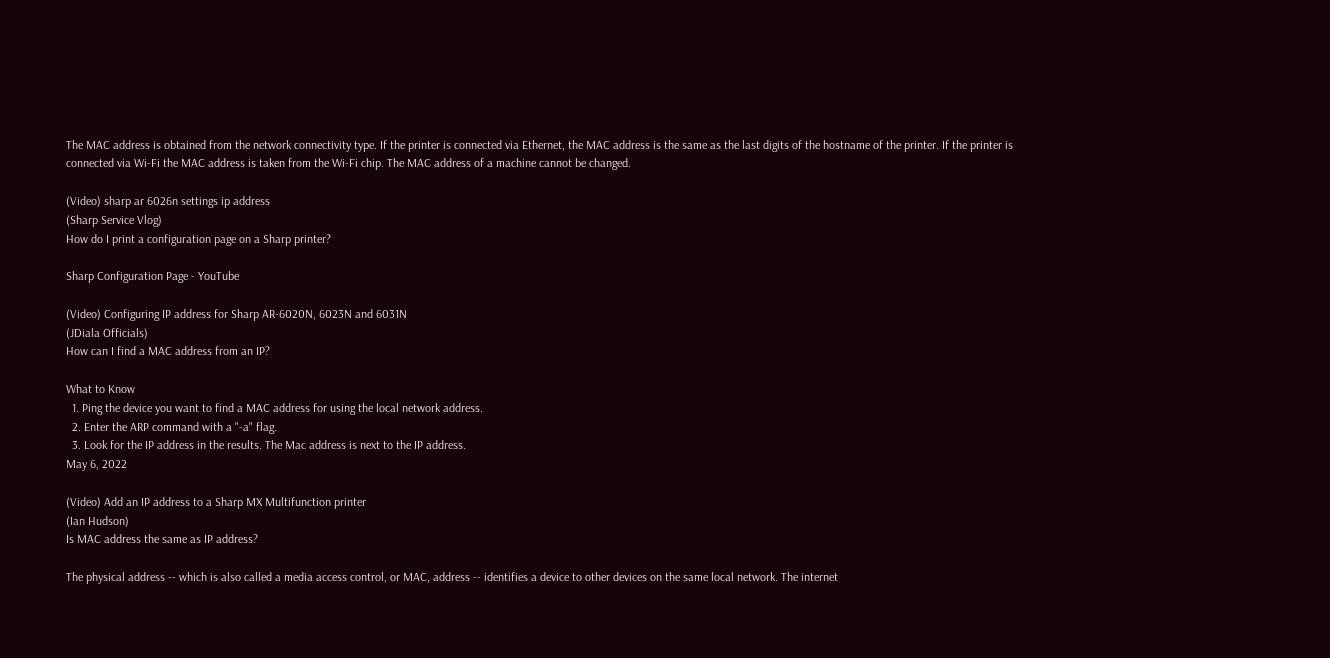The MAC address is obtained from the network connectivity type. If the printer is connected via Ethernet, the MAC address is the same as the last digits of the hostname of the printer. If the printer is connected via Wi-Fi the MAC address is taken from the Wi-Fi chip. The MAC address of a machine cannot be changed.

(Video) sharp ar 6026n settings ip address
(Sharp Service Vlog)
How do I print a configuration page on a Sharp printer?

Sharp Configuration Page - YouTube

(Video) Configuring IP address for Sharp AR-6020N, 6023N and 6031N
(JDiala Officials)
How can I find a MAC address from an IP?

What to Know
  1. Ping the device you want to find a MAC address for using the local network address.
  2. Enter the ARP command with a "-a" flag.
  3. Look for the IP address in the results. The Mac address is next to the IP address.
May 6, 2022

(Video) Add an IP address to a Sharp MX Multifunction printer
(Ian Hudson)
Is MAC address the same as IP address?

The physical address -- which is also called a media access control, or MAC, address -- identifies a device to other devices on the same local network. The internet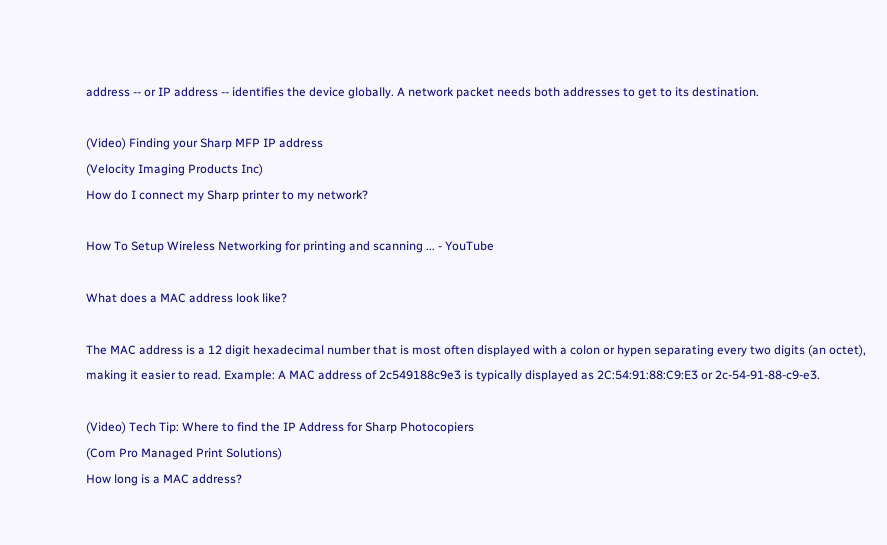address -- or IP address -- identifies the device globally. A network packet needs both addresses to get to its destination.

(Video) Finding your Sharp MFP IP address
(Velocity Imaging Products Inc)
How do I connect my Sharp printer to my network?

How To Setup Wireless Networking for printing and scanning ... - YouTube

What does a MAC address look like?

The MAC address is a 12 digit hexadecimal number that is most often displayed with a colon or hypen separating every two digits (an octet), making it easier to read. Example: A MAC address of 2c549188c9e3 is typically displayed as 2C:54:91:88:C9:E3 or 2c-54-91-88-c9-e3.

(Video) Tech Tip: Where to find the IP Address for Sharp Photocopiers
(Com Pro Managed Print Solutions)
How long is a MAC address?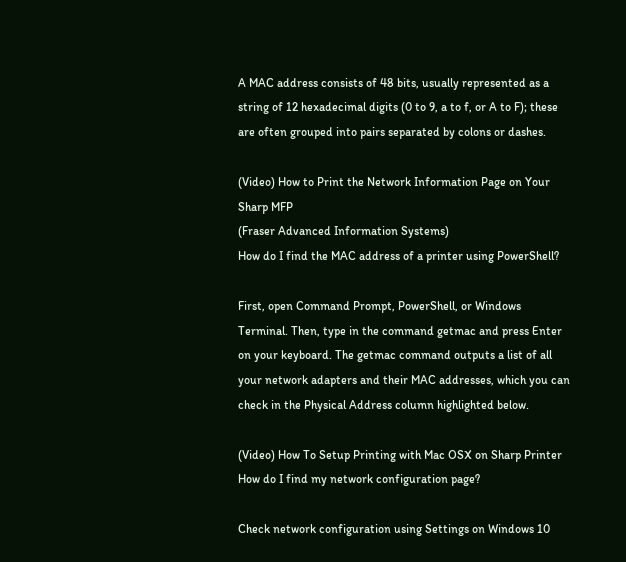A MAC address consists of 48 bits, usually represented as a string of 12 hexadecimal digits (0 to 9, a to f, or A to F); these are often grouped into pairs separated by colons or dashes.

(Video) How to Print the Network Information Page on Your Sharp MFP
(Fraser Advanced Information Systems)
How do I find the MAC address of a printer using PowerShell?

First, open Command Prompt, PowerShell, or Windows Terminal. Then, type in the command getmac and press Enter on your keyboard. The getmac command outputs a list of all your network adapters and their MAC addresses, which you can check in the Physical Address column highlighted below.

(Video) How To Setup Printing with Mac OSX on Sharp Printer
How do I find my network configuration page?

Check network configuration using Settings on Windows 10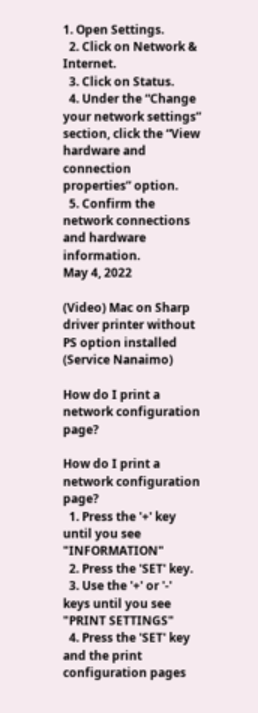1. Open Settings.
  2. Click on Network & Internet.
  3. Click on Status.
  4. Under the “Change your network settings” section, click the “View hardware and connection properties” option.
  5. Confirm the network connections and hardware information.
May 4, 2022

(Video) Mac on Sharp driver printer without PS option installed
(Service Nanaimo)

How do I print a network configuration page?

How do I print a network configuration page?
  1. Press the '+' key until you see "INFORMATION"
  2. Press the 'SET' key.
  3. Use the '+' or '-' keys until you see "PRINT SETTINGS"
  4. Press the 'SET' key and the print configuration pages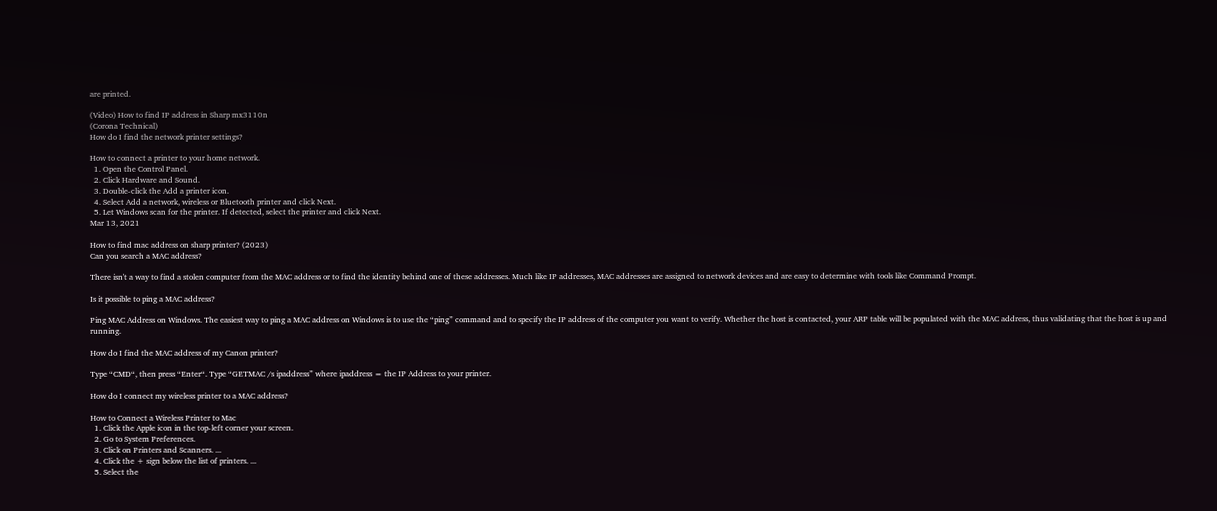are printed.

(Video) How to find IP address in Sharp mx3110n
(Corona Technical)
How do I find the network printer settings?

How to connect a printer to your home network.
  1. Open the Control Panel.
  2. Click Hardware and Sound.
  3. Double-click the Add a printer icon.
  4. Select Add a network, wireless or Bluetooth printer and click Next.
  5. Let Windows scan for the printer. If detected, select the printer and click Next.
Mar 13, 2021

How to find mac address on sharp printer? (2023)
Can you search a MAC address?

There isn't a way to find a stolen computer from the MAC address or to find the identity behind one of these addresses. Much like IP addresses, MAC addresses are assigned to network devices and are easy to determine with tools like Command Prompt.

Is it possible to ping a MAC address?

Ping MAC Address on Windows. The easiest way to ping a MAC address on Windows is to use the “ping” command and to specify the IP address of the computer you want to verify. Whether the host is contacted, your ARP table will be populated with the MAC address, thus validating that the host is up and running.

How do I find the MAC address of my Canon printer?

Type “CMD“, then press “Enter“. Type “GETMAC /s ipaddress” where ipaddress = the IP Address to your printer.

How do I connect my wireless printer to a MAC address?

How to Connect a Wireless Printer to Mac
  1. Click the Apple icon in the top-left corner your screen.
  2. Go to System Preferences.
  3. Click on Printers and Scanners. ...
  4. Click the + sign below the list of printers. ...
  5. Select the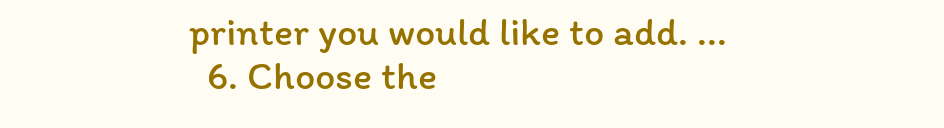printer you would like to add. ...
  6. Choose the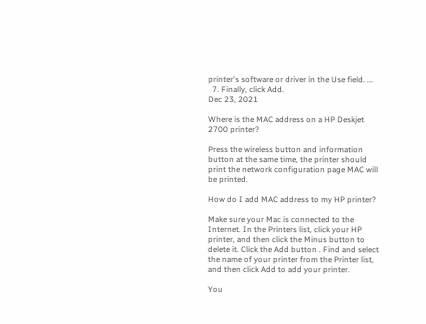printer's software or driver in the Use field. ...
  7. Finally, click Add.
Dec 23, 2021

Where is the MAC address on a HP Deskjet 2700 printer?

Press the wireless button and information button at the same time, the printer should print the network configuration page MAC will be printed.

How do I add MAC address to my HP printer?

Make sure your Mac is connected to the Internet. In the Printers list, click your HP printer, and then click the Minus button to delete it. Click the Add button . Find and select the name of your printer from the Printer list, and then click Add to add your printer.

You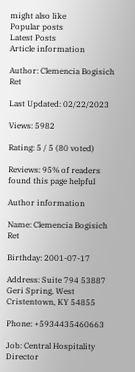might also like
Popular posts
Latest Posts
Article information

Author: Clemencia Bogisich Ret

Last Updated: 02/22/2023

Views: 5982

Rating: 5 / 5 (80 voted)

Reviews: 95% of readers found this page helpful

Author information

Name: Clemencia Bogisich Ret

Birthday: 2001-07-17

Address: Suite 794 53887 Geri Spring, West Cristentown, KY 54855

Phone: +5934435460663

Job: Central Hospitality Director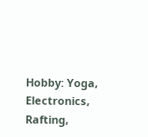Hobby: Yoga, Electronics, Rafting,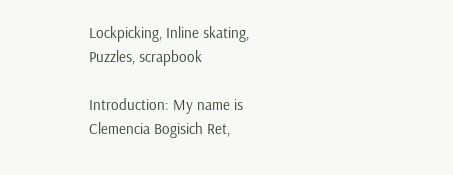Lockpicking, Inline skating, Puzzles, scrapbook

Introduction: My name is Clemencia Bogisich Ret,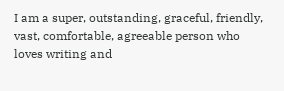I am a super, outstanding, graceful, friendly, vast, comfortable, agreeable person who loves writing and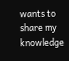wants to share my knowledge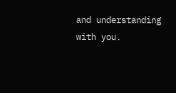and understanding with you.